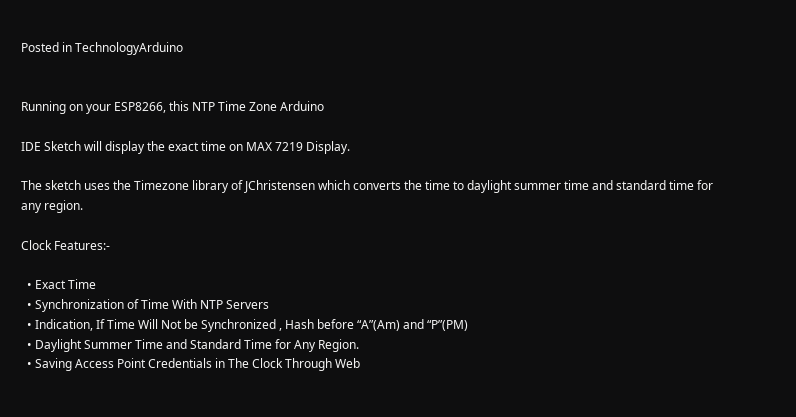Posted in TechnologyArduino


Running on your ESP8266, this NTP Time Zone Arduino

IDE Sketch will display the exact time on MAX 7219 Display.

The sketch uses the Timezone library of JChristensen which converts the time to daylight summer time and standard time for any region.

Clock Features:-

  • Exact Time
  • Synchronization of Time With NTP Servers
  • Indication, If Time Will Not be Synchronized , Hash before “A”(Am) and “P”(PM)
  • Daylight Summer Time and Standard Time for Any Region.
  • Saving Access Point Credentials in The Clock Through Web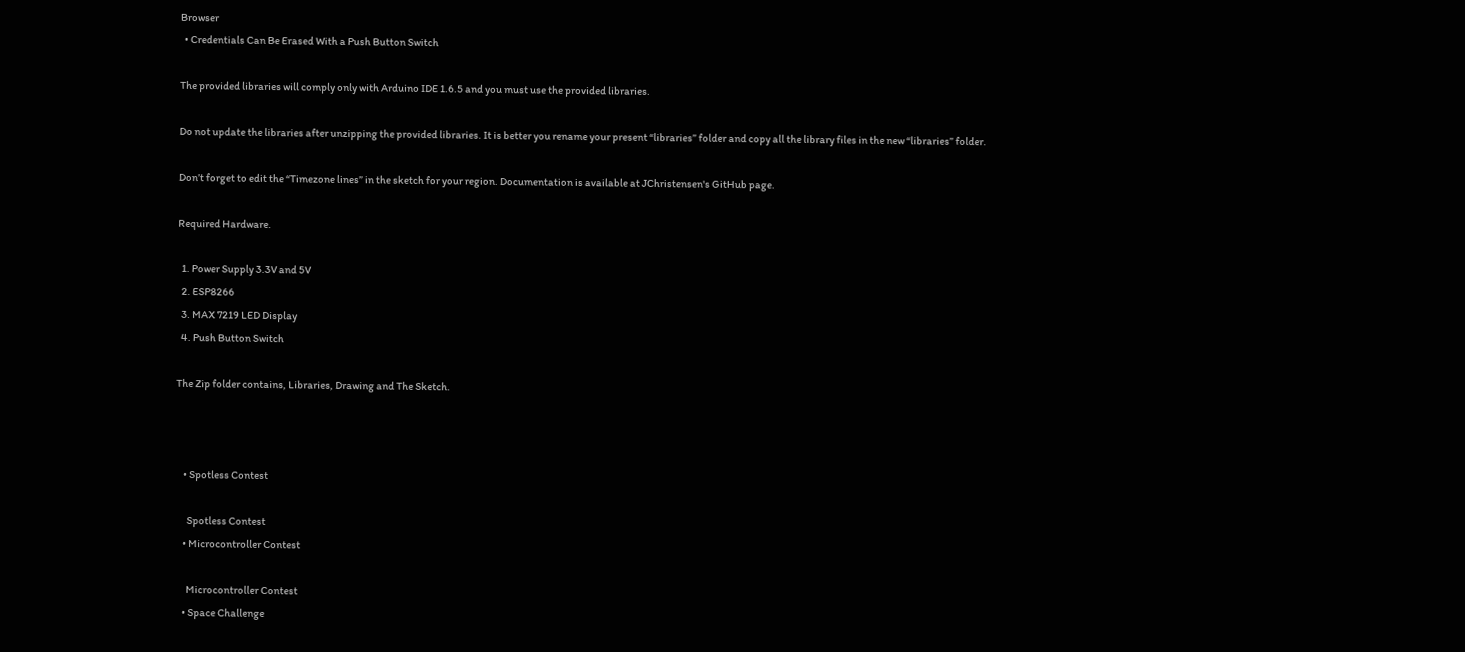Browser
  • Credentials Can Be Erased With a Push Button Switch

The provided libraries will comply only with Arduino IDE 1.6.5 and you must use the provided libraries.

Do not update the libraries after unzipping the provided libraries. It is better you rename your present “libraries” folder and copy all the library files in the new “libraries” folder.

Don’t forget to edit the “Timezone lines” in the sketch for your region. Documentation is available at JChristensen's GitHub page.

Required Hardware.

  1. Power Supply 3.3V and 5V
  2. ESP8266
  3. MAX 7219 LED Display
  4. Push Button Switch

The Zip folder contains, Libraries, Drawing and The Sketch.



    • Spotless Contest

      Spotless Contest
    • Microcontroller Contest

      Microcontroller Contest
    • Space Challenge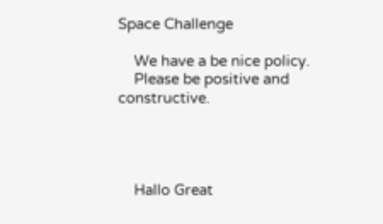Space Challenge

    We have a be nice policy.
    Please be positive and constructive.




    Hallo Great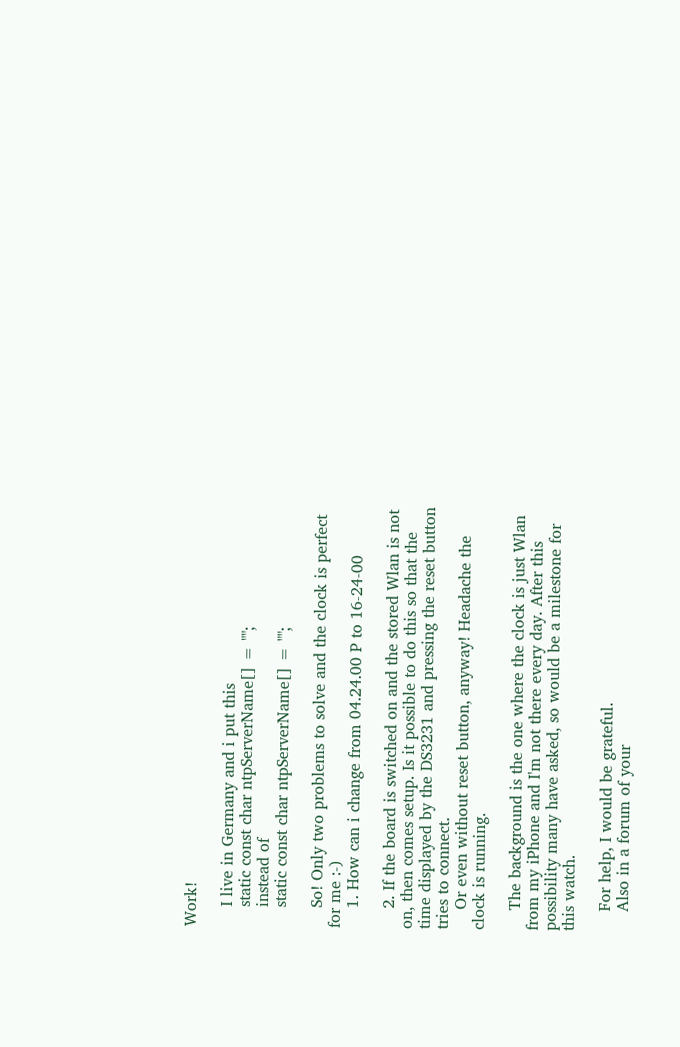Work!

    I live in Germany and i put this
    static const char ntpServerName[] = "";
    instead of
    static const char ntpServerName[] = "";

    So! Only two problems to solve and the clock is perfect for me :-)
    1. How can i change from 04.24.00 P to 16-24-00

    2. If the board is switched on and the stored Wlan is not on, then comes setup. Is it possible to do this so that the time displayed by the DS3231 and pressing the reset button tries to connect.
    Or even without reset button, anyway! Headache the clock is running.

    The background is the one where the clock is just Wlan from my iPhone and I'm not there every day. After this possibility many have asked, so would be a milestone for this watch.

    For help, I would be grateful.
    Also in a forum of your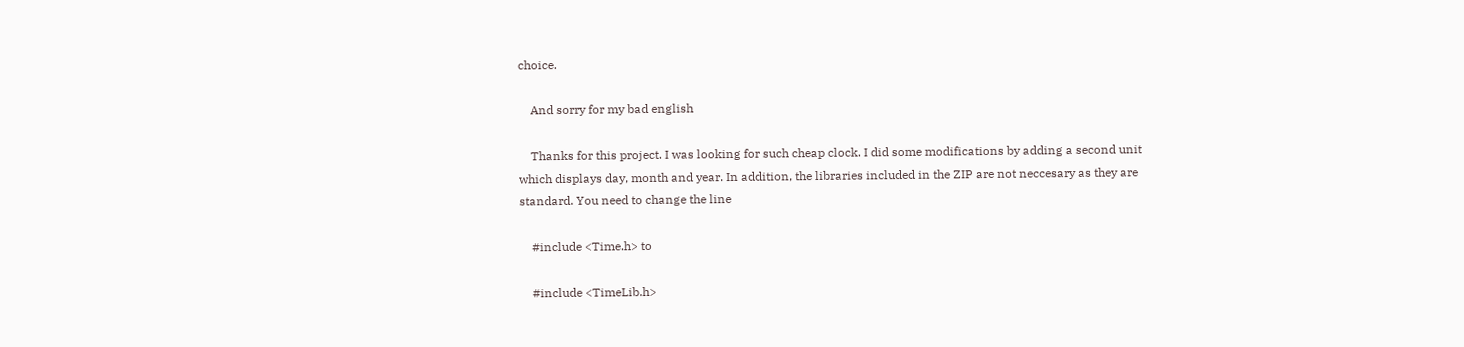choice.

    And sorry for my bad english

    Thanks for this project. I was looking for such cheap clock. I did some modifications by adding a second unit which displays day, month and year. In addition, the libraries included in the ZIP are not neccesary as they are standard. You need to change the line

    #include <Time.h> to

    #include <TimeLib.h>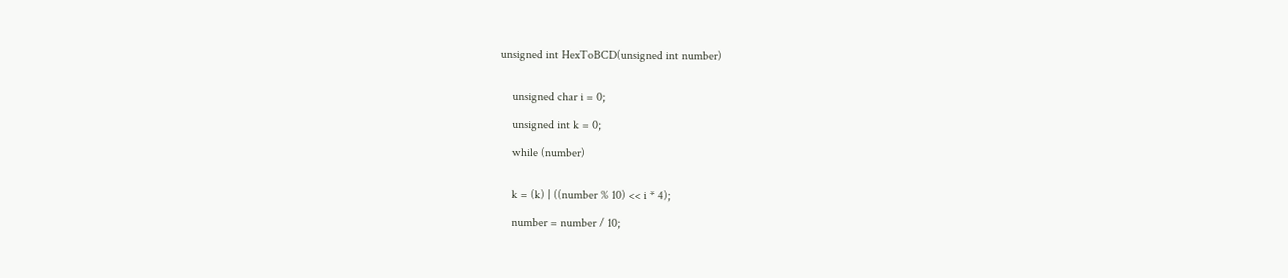unsigned int HexToBCD(unsigned int number)


    unsigned char i = 0;

    unsigned int k = 0;

    while (number)


    k = (k) | ((number % 10) << i * 4);

    number = number / 10;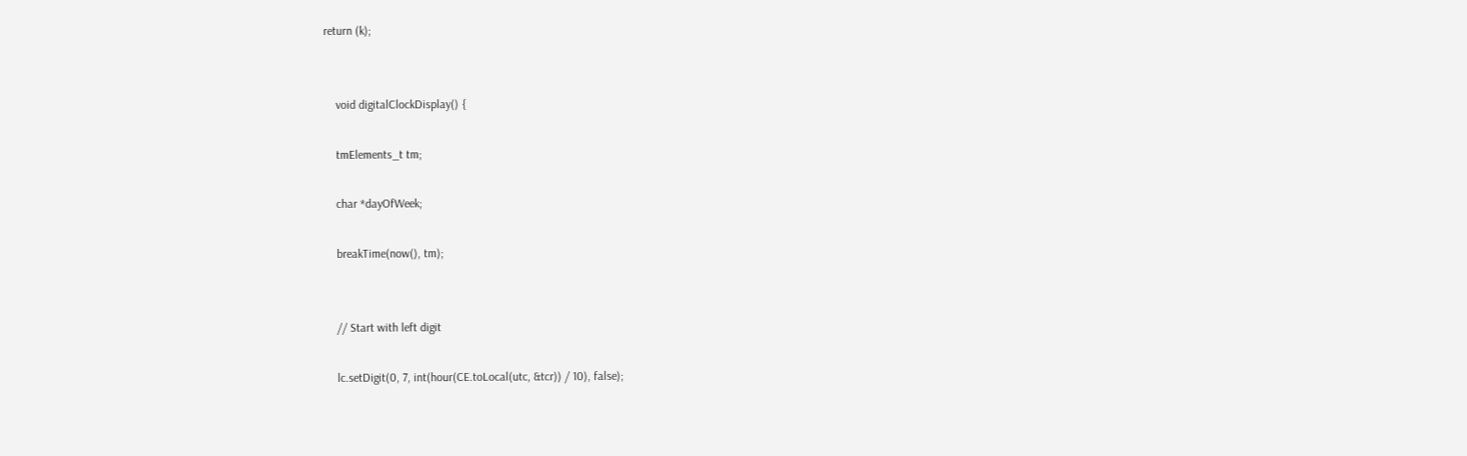return (k);


    void digitalClockDisplay() {

    tmElements_t tm;

    char *dayOfWeek;

    breakTime(now(), tm);


    // Start with left digit

    lc.setDigit(0, 7, int(hour(CE.toLocal(utc, &tcr)) / 10), false);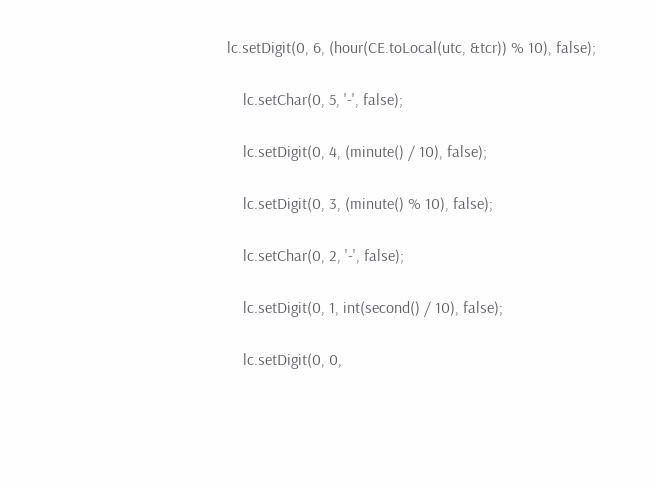lc.setDigit(0, 6, (hour(CE.toLocal(utc, &tcr)) % 10), false);

    lc.setChar(0, 5, '-', false);

    lc.setDigit(0, 4, (minute() / 10), false);

    lc.setDigit(0, 3, (minute() % 10), false);

    lc.setChar(0, 2, '-', false);

    lc.setDigit(0, 1, int(second() / 10), false);

    lc.setDigit(0, 0,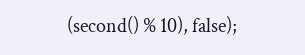(second() % 10), false);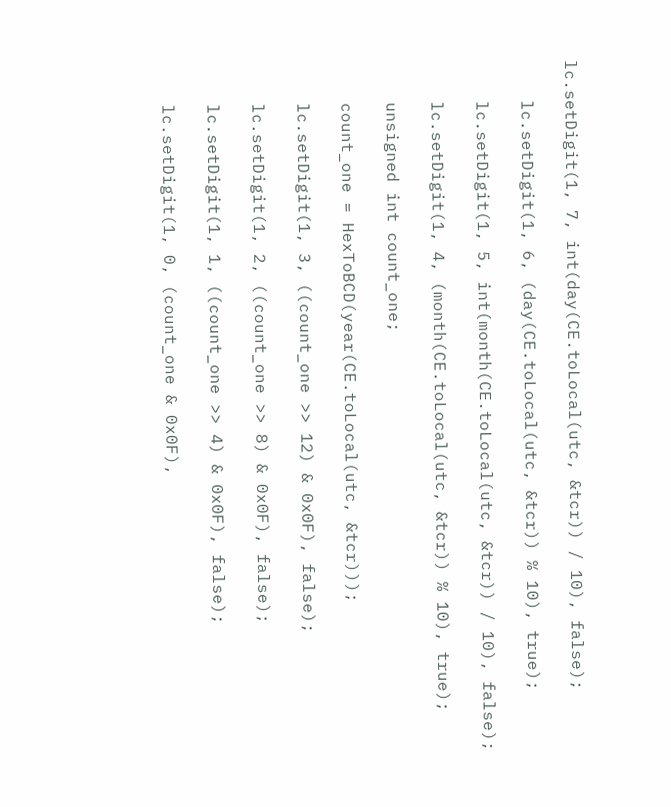lc.setDigit(1, 7, int(day(CE.toLocal(utc, &tcr)) / 10), false);

    lc.setDigit(1, 6, (day(CE.toLocal(utc, &tcr)) % 10), true);

    lc.setDigit(1, 5, int(month(CE.toLocal(utc, &tcr)) / 10), false);

    lc.setDigit(1, 4, (month(CE.toLocal(utc, &tcr)) % 10), true);

    unsigned int count_one;

    count_one = HexToBCD(year(CE.toLocal(utc, &tcr)));

    lc.setDigit(1, 3, ((count_one >> 12) & 0x0F), false);

    lc.setDigit(1, 2, ((count_one >> 8) & 0x0F), false);

    lc.setDigit(1, 1, ((count_one >> 4) & 0x0F), false);

    lc.setDigit(1, 0, (count_one & 0x0F),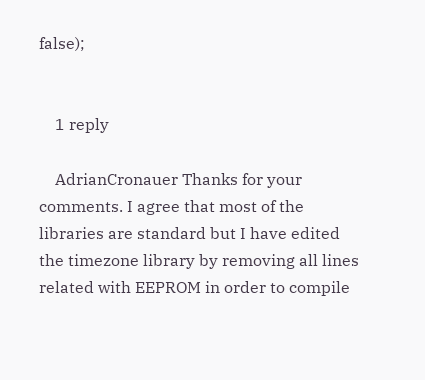false);


    1 reply

    AdrianCronauer Thanks for your comments. I agree that most of the libraries are standard but I have edited the timezone library by removing all lines related with EEPROM in order to compile